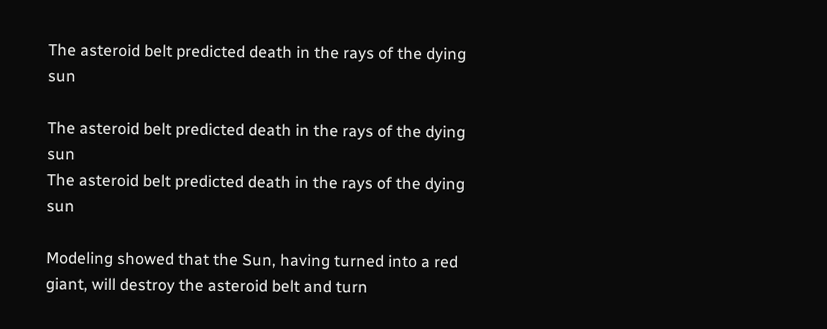The asteroid belt predicted death in the rays of the dying sun

The asteroid belt predicted death in the rays of the dying sun
The asteroid belt predicted death in the rays of the dying sun

Modeling showed that the Sun, having turned into a red giant, will destroy the asteroid belt and turn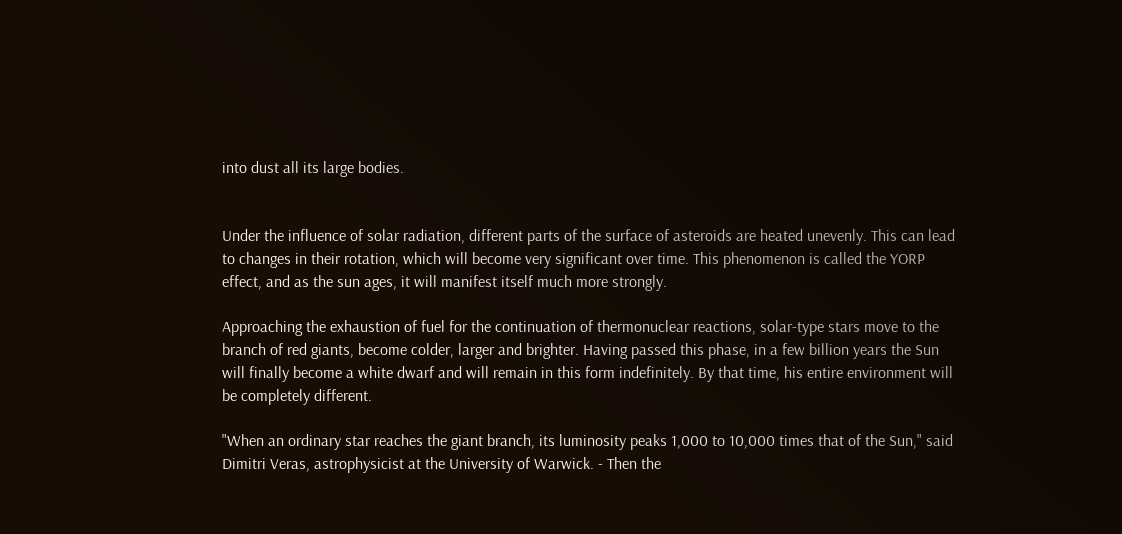into dust all its large bodies.


Under the influence of solar radiation, different parts of the surface of asteroids are heated unevenly. This can lead to changes in their rotation, which will become very significant over time. This phenomenon is called the YORP effect, and as the sun ages, it will manifest itself much more strongly.

Approaching the exhaustion of fuel for the continuation of thermonuclear reactions, solar-type stars move to the branch of red giants, become colder, larger and brighter. Having passed this phase, in a few billion years the Sun will finally become a white dwarf and will remain in this form indefinitely. By that time, his entire environment will be completely different.

"When an ordinary star reaches the giant branch, its luminosity peaks 1,000 to 10,000 times that of the Sun," said Dimitri Veras, astrophysicist at the University of Warwick. - Then the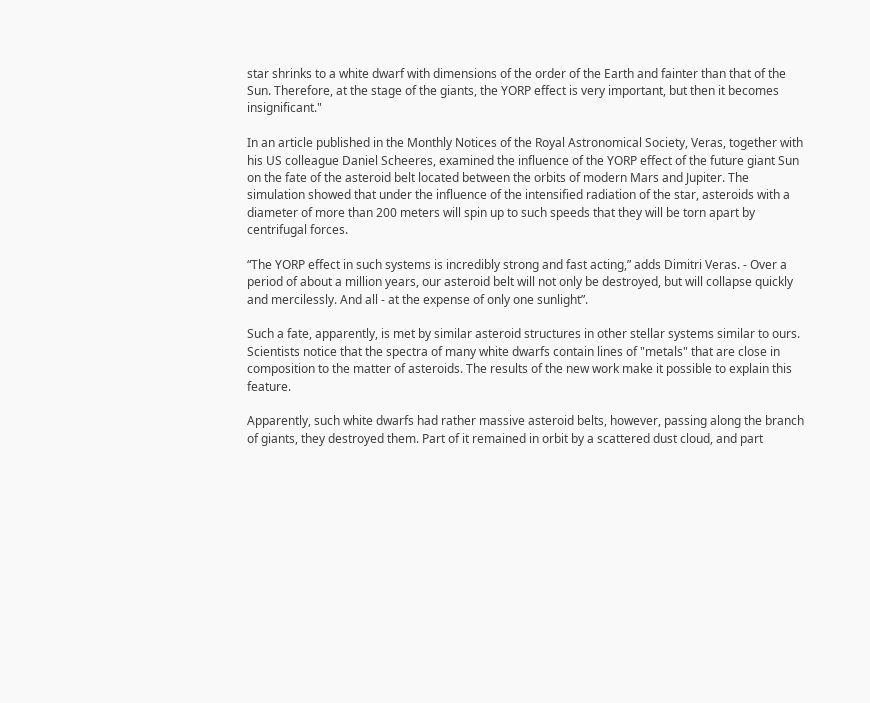star shrinks to a white dwarf with dimensions of the order of the Earth and fainter than that of the Sun. Therefore, at the stage of the giants, the YORP effect is very important, but then it becomes insignificant."

In an article published in the Monthly Notices of the Royal Astronomical Society, Veras, together with his US colleague Daniel Scheeres, examined the influence of the YORP effect of the future giant Sun on the fate of the asteroid belt located between the orbits of modern Mars and Jupiter. The simulation showed that under the influence of the intensified radiation of the star, asteroids with a diameter of more than 200 meters will spin up to such speeds that they will be torn apart by centrifugal forces.

“The YORP effect in such systems is incredibly strong and fast acting,” adds Dimitri Veras. - Over a period of about a million years, our asteroid belt will not only be destroyed, but will collapse quickly and mercilessly. And all - at the expense of only one sunlight”.

Such a fate, apparently, is met by similar asteroid structures in other stellar systems similar to ours. Scientists notice that the spectra of many white dwarfs contain lines of "metals" that are close in composition to the matter of asteroids. The results of the new work make it possible to explain this feature.

Apparently, such white dwarfs had rather massive asteroid belts, however, passing along the branch of giants, they destroyed them. Part of it remained in orbit by a scattered dust cloud, and part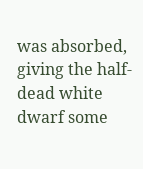was absorbed, giving the half-dead white dwarf some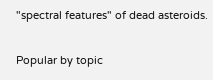"spectral features" of dead asteroids.

Popular by topic